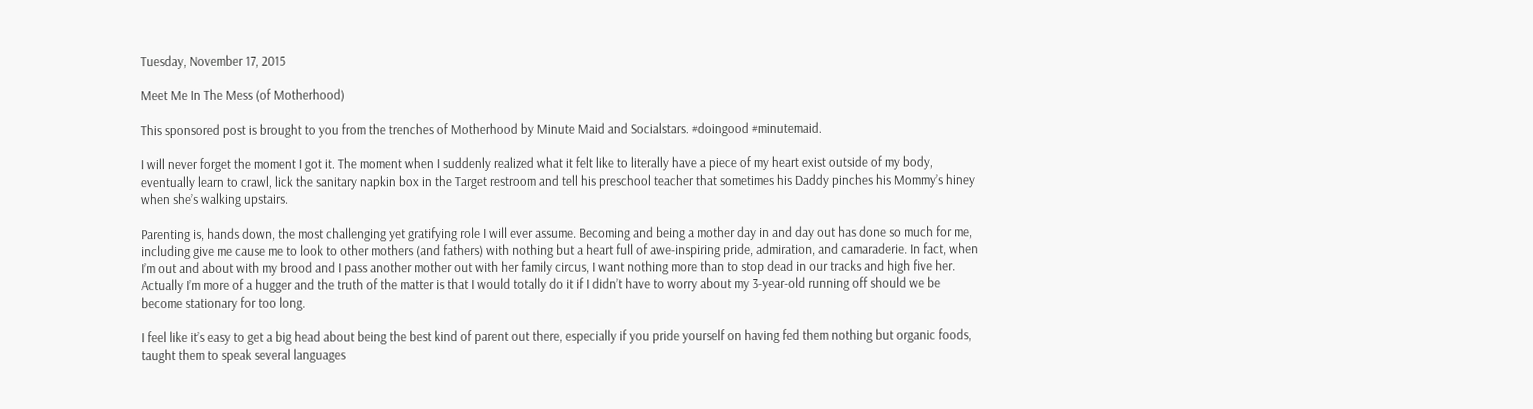Tuesday, November 17, 2015

Meet Me In The Mess (of Motherhood)

This sponsored post is brought to you from the trenches of Motherhood by Minute Maid and Socialstars. #doingood #minutemaid.

I will never forget the moment I got it. The moment when I suddenly realized what it felt like to literally have a piece of my heart exist outside of my body, eventually learn to crawl, lick the sanitary napkin box in the Target restroom and tell his preschool teacher that sometimes his Daddy pinches his Mommy’s hiney when she’s walking upstairs.

Parenting is, hands down, the most challenging yet gratifying role I will ever assume. Becoming and being a mother day in and day out has done so much for me, including give me cause me to look to other mothers (and fathers) with nothing but a heart full of awe-inspiring pride, admiration, and camaraderie. In fact, when I’m out and about with my brood and I pass another mother out with her family circus, I want nothing more than to stop dead in our tracks and high five her. Actually I’m more of a hugger and the truth of the matter is that I would totally do it if I didn’t have to worry about my 3-year-old running off should we be become stationary for too long.

I feel like it’s easy to get a big head about being the best kind of parent out there, especially if you pride yourself on having fed them nothing but organic foods, taught them to speak several languages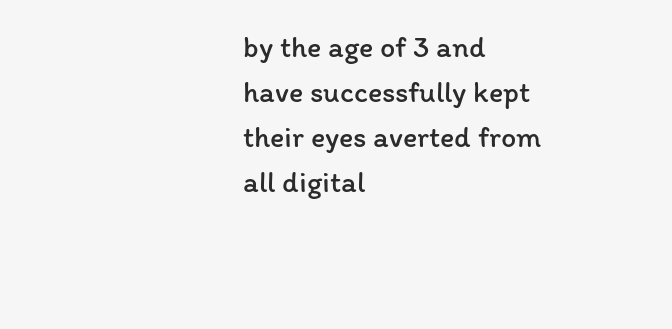by the age of 3 and have successfully kept their eyes averted from all digital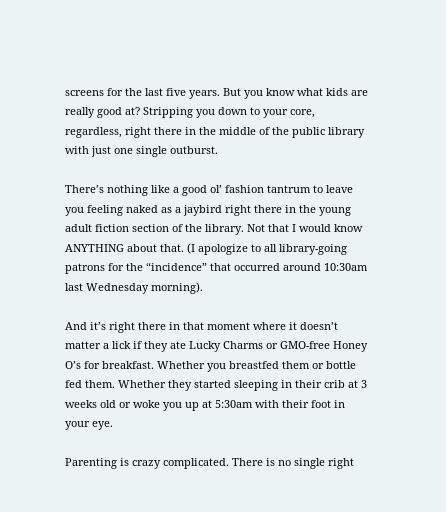screens for the last five years. But you know what kids are really good at? Stripping you down to your core, regardless, right there in the middle of the public library with just one single outburst.

There’s nothing like a good ol’ fashion tantrum to leave you feeling naked as a jaybird right there in the young adult fiction section of the library. Not that I would know ANYTHING about that. (I apologize to all library-going patrons for the “incidence” that occurred around 10:30am last Wednesday morning).

And it’s right there in that moment where it doesn’t matter a lick if they ate Lucky Charms or GMO-free Honey O’s for breakfast. Whether you breastfed them or bottle fed them. Whether they started sleeping in their crib at 3 weeks old or woke you up at 5:30am with their foot in your eye.

Parenting is crazy complicated. There is no single right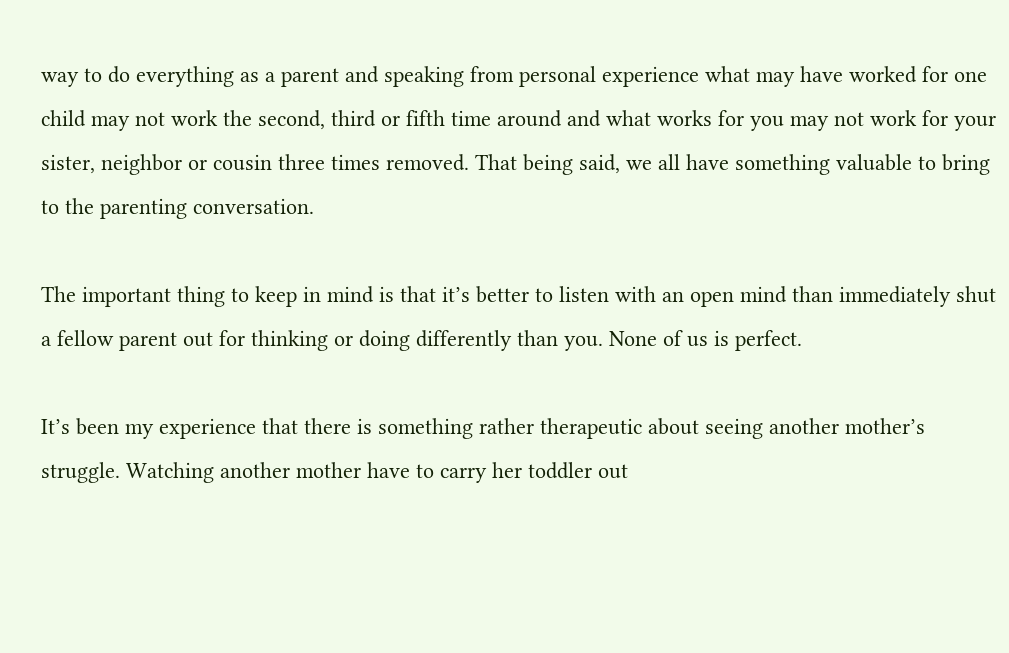way to do everything as a parent and speaking from personal experience what may have worked for one child may not work the second, third or fifth time around and what works for you may not work for your sister, neighbor or cousin three times removed. That being said, we all have something valuable to bring to the parenting conversation.

The important thing to keep in mind is that it’s better to listen with an open mind than immediately shut a fellow parent out for thinking or doing differently than you. None of us is perfect.

It’s been my experience that there is something rather therapeutic about seeing another mother’s struggle. Watching another mother have to carry her toddler out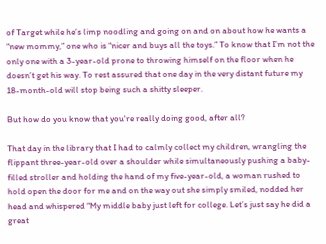of Target while he’s limp noodling and going on and on about how he wants a “new mommy,” one who is “nicer and buys all the toys.” To know that I’m not the only one with a 3-year-old prone to throwing himself on the floor when he doesn’t get his way. To rest assured that one day in the very distant future my 18-month-old will stop being such a shitty sleeper.

But how do you know that you're really doing good, after all?

That day in the library that I had to calmly collect my children, wrangling the flippant three-year-old over a shoulder while simultaneously pushing a baby-filled stroller and holding the hand of my five-year-old, a woman rushed to hold open the door for me and on the way out she simply smiled, nodded her head and whispered “My middle baby just left for college. Let’s just say he did a great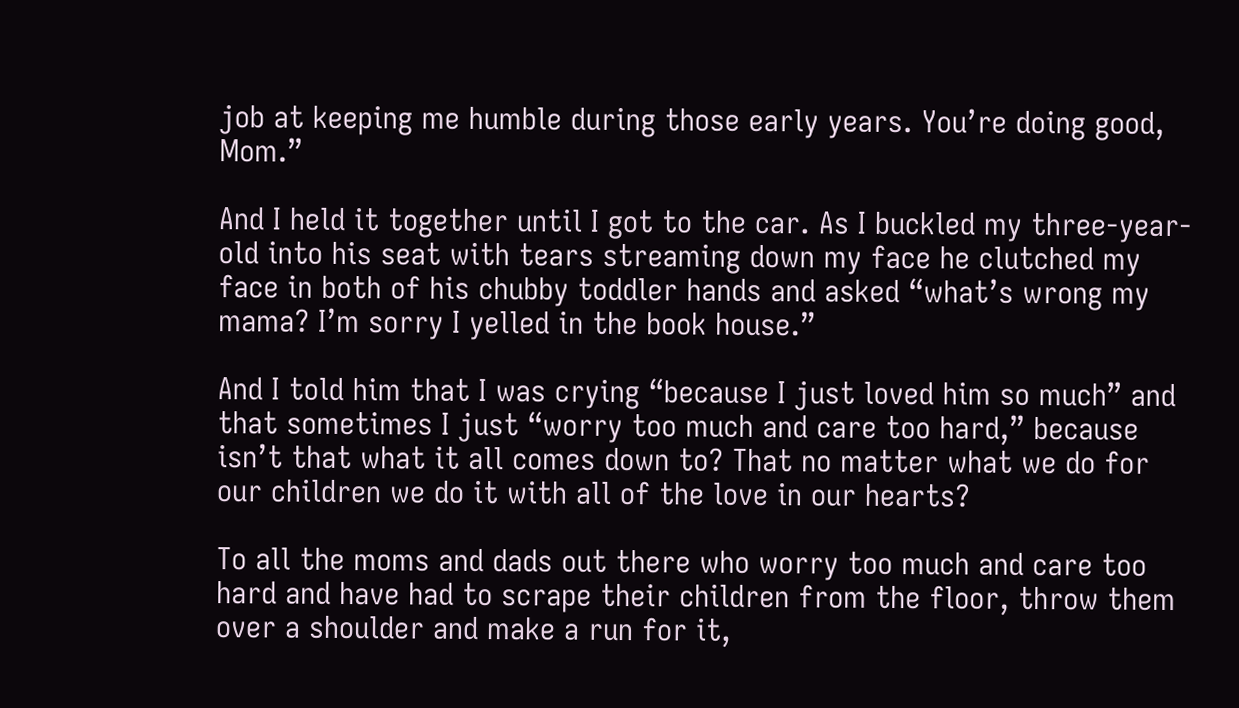job at keeping me humble during those early years. You’re doing good, Mom.”

And I held it together until I got to the car. As I buckled my three-year-old into his seat with tears streaming down my face he clutched my face in both of his chubby toddler hands and asked “what’s wrong my mama? I’m sorry I yelled in the book house.”

And I told him that I was crying “because I just loved him so much” and that sometimes I just “worry too much and care too hard,” because isn’t that what it all comes down to? That no matter what we do for our children we do it with all of the love in our hearts?

To all the moms and dads out there who worry too much and care too hard and have had to scrape their children from the floor, throw them over a shoulder and make a run for it,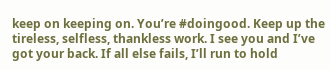keep on keeping on. You’re #doingood. Keep up the tireless, selfless, thankless work. I see you and I’ve got your back. If all else fails, I’ll run to hold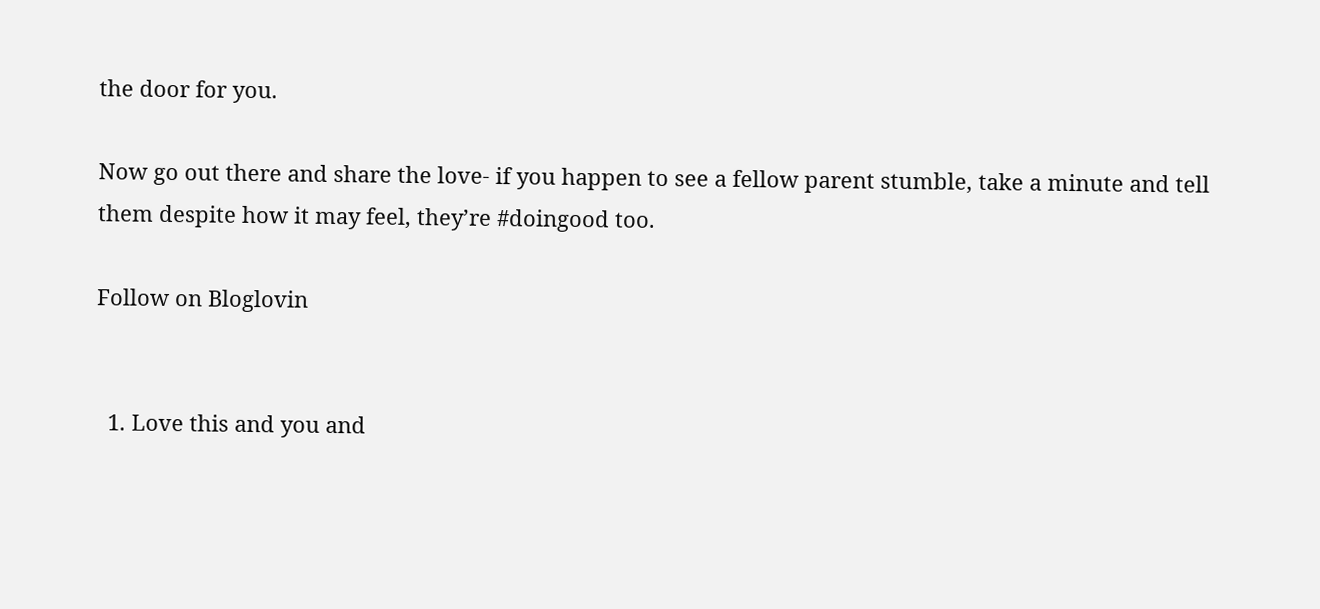the door for you.

Now go out there and share the love- if you happen to see a fellow parent stumble, take a minute and tell them despite how it may feel, they’re #doingood too.

Follow on Bloglovin


  1. Love this and you and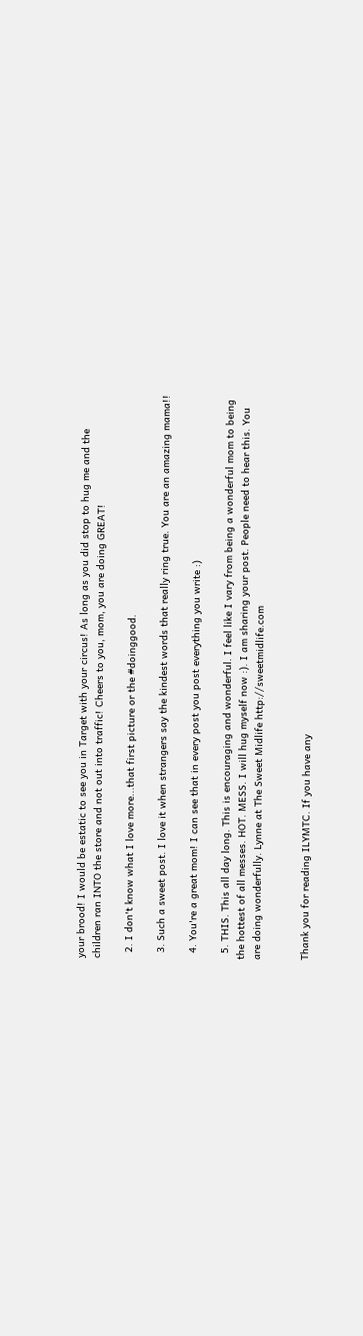your brood! I would be estatic to see you in Target with your circus! As long as you did stop to hug me and the children ran INTO the store and not out into traffic! Cheers to you, mom, you are doing GREAT!

  2. I don't know what I love more...that first picture or the #doinggood.

  3. Such a sweet post. I love it when strangers say the kindest words that really ring true. You are an amazing mama!!

  4. You're a great mom! I can see that in every post you post everything you write :)

  5. THIS. This all day long. This is encouraging and wonderful. I feel like I vary from being a wonderful mom to being the hottest of all messes. HOT. MESS. I will hug myself now :). I am sharing your post. People need to hear this. You are doing wonderfully. Lynne at The Sweet Midlife http://sweetmidlife.com


Thank you for reading ILYMTC. If you have any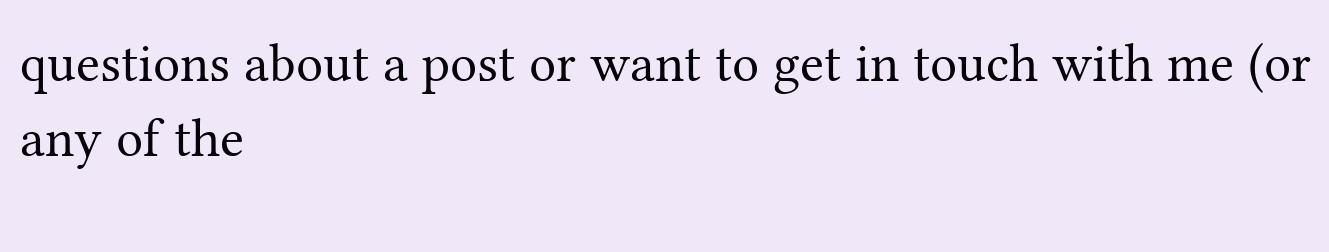questions about a post or want to get in touch with me (or any of the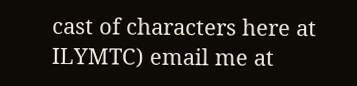cast of characters here at ILYMTC) email me at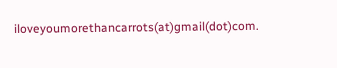iloveyoumorethancarrots(at)gmail(dot)com.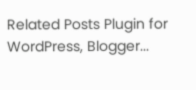Related Posts Plugin for WordPress, Blogger...